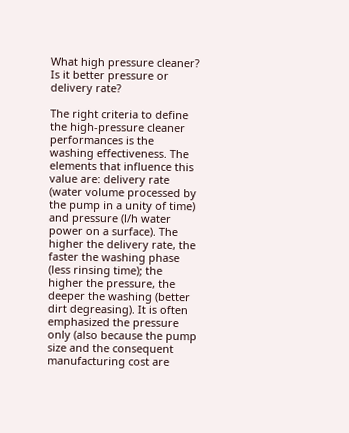What high pressure cleaner? Is it better pressure or delivery rate?

The right criteria to define the high-pressure cleaner performances is the washing effectiveness. The elements that influence this value are: delivery rate (water volume processed by the pump in a unity of time) and pressure (l/h water power on a surface). The higher the delivery rate, the faster the washing phase (less rinsing time); the higher the pressure, the deeper the washing (better dirt degreasing). It is often emphasized the pressure only (also because the pump size and the consequent manufacturing cost are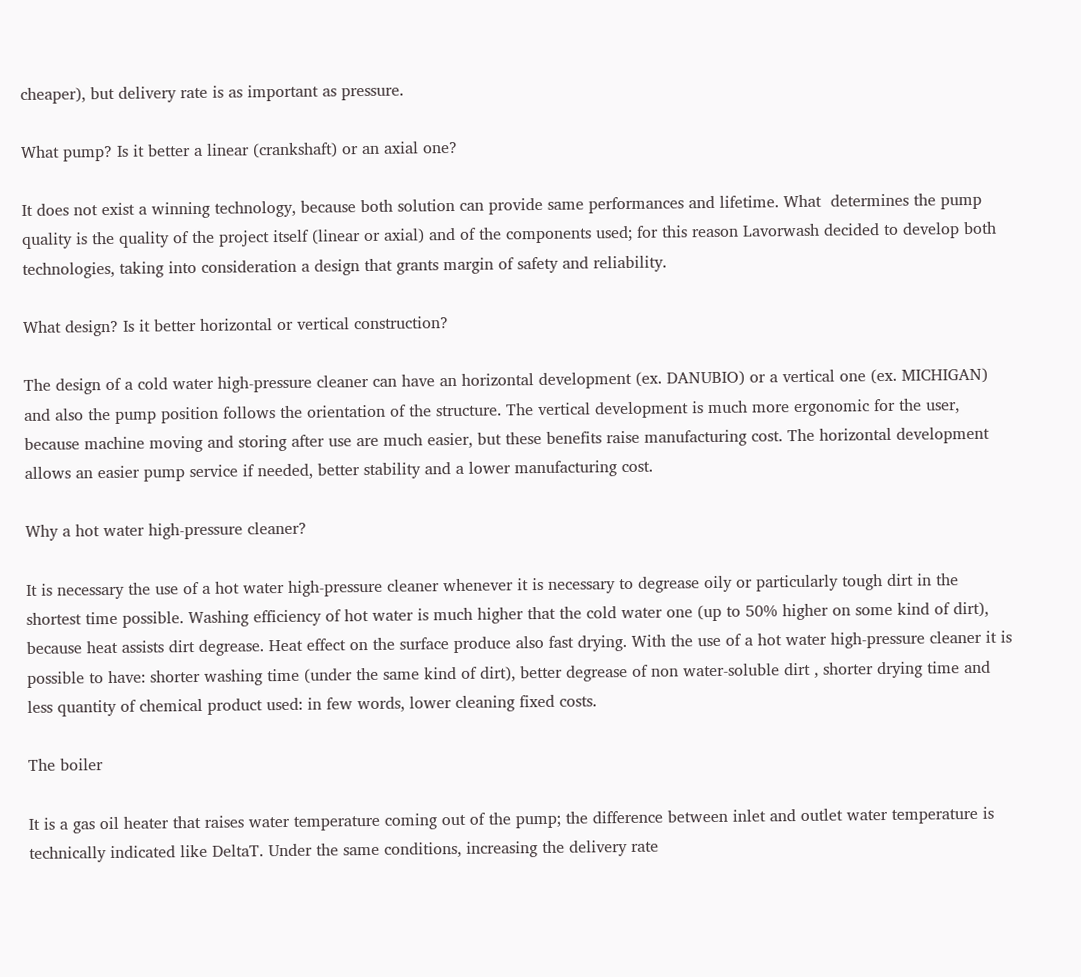cheaper), but delivery rate is as important as pressure.

What pump? Is it better a linear (crankshaft) or an axial one?

It does not exist a winning technology, because both solution can provide same performances and lifetime. What  determines the pump quality is the quality of the project itself (linear or axial) and of the components used; for this reason Lavorwash decided to develop both technologies, taking into consideration a design that grants margin of safety and reliability.

What design? Is it better horizontal or vertical construction?

The design of a cold water high-pressure cleaner can have an horizontal development (ex. DANUBIO) or a vertical one (ex. MICHIGAN) and also the pump position follows the orientation of the structure. The vertical development is much more ergonomic for the user, because machine moving and storing after use are much easier, but these benefits raise manufacturing cost. The horizontal development allows an easier pump service if needed, better stability and a lower manufacturing cost.

Why a hot water high-pressure cleaner?

It is necessary the use of a hot water high-pressure cleaner whenever it is necessary to degrease oily or particularly tough dirt in the shortest time possible. Washing efficiency of hot water is much higher that the cold water one (up to 50% higher on some kind of dirt), because heat assists dirt degrease. Heat effect on the surface produce also fast drying. With the use of a hot water high-pressure cleaner it is possible to have: shorter washing time (under the same kind of dirt), better degrease of non water-soluble dirt , shorter drying time and less quantity of chemical product used: in few words, lower cleaning fixed costs.

The boiler

It is a gas oil heater that raises water temperature coming out of the pump; the difference between inlet and outlet water temperature is technically indicated like DeltaT. Under the same conditions, increasing the delivery rate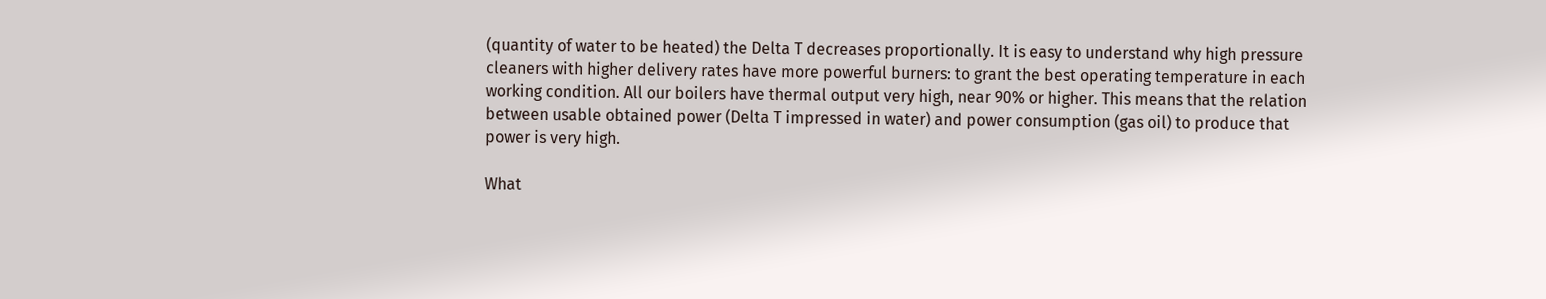(quantity of water to be heated) the Delta T decreases proportionally. It is easy to understand why high pressure cleaners with higher delivery rates have more powerful burners: to grant the best operating temperature in each working condition. All our boilers have thermal output very high, near 90% or higher. This means that the relation between usable obtained power (Delta T impressed in water) and power consumption (gas oil) to produce that power is very high.

What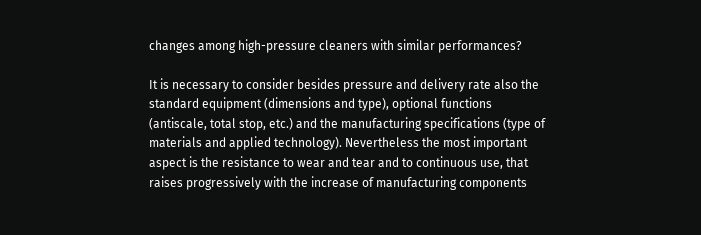changes among high-pressure cleaners with similar performances?

It is necessary to consider besides pressure and delivery rate also the standard equipment (dimensions and type), optional functions (antiscale, total stop, etc.) and the manufacturing specifications (type of materials and applied technology). Nevertheless the most important aspect is the resistance to wear and tear and to continuous use, that raises progressively with the increase of manufacturing components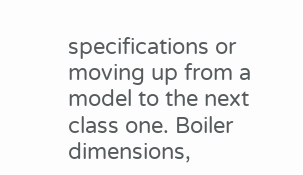specifications or moving up from a model to the next class one. Boiler dimensions,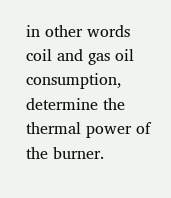in other words coil and gas oil consumption, determine the thermal power of the burner.